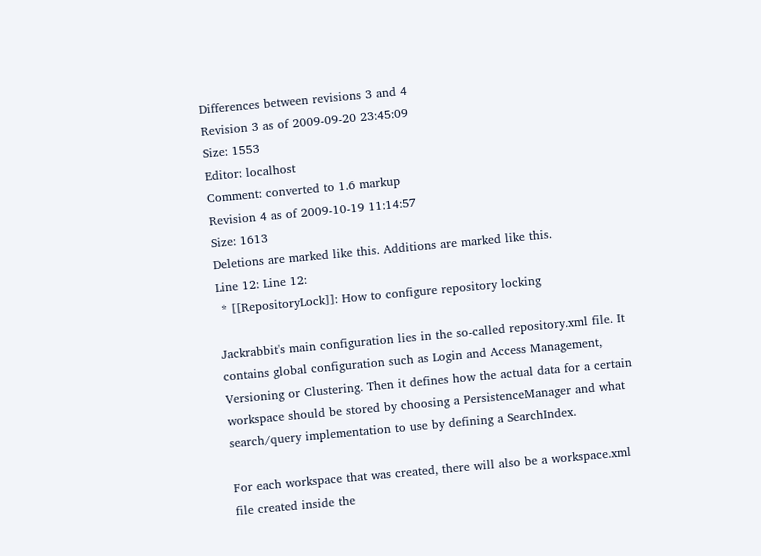Differences between revisions 3 and 4
Revision 3 as of 2009-09-20 23:45:09
Size: 1553
Editor: localhost
Comment: converted to 1.6 markup
Revision 4 as of 2009-10-19 11:14:57
Size: 1613
Deletions are marked like this. Additions are marked like this.
Line 12: Line 12:
 * [[RepositoryLock]]: How to configure repository locking

Jackrabbit's main configuration lies in the so-called repository.xml file. It contains global configuration such as Login and Access Management, Versioning or Clustering. Then it defines how the actual data for a certain workspace should be stored by choosing a PersistenceManager and what search/query implementation to use by defining a SearchIndex.

For each workspace that was created, there will also be a workspace.xml file created inside the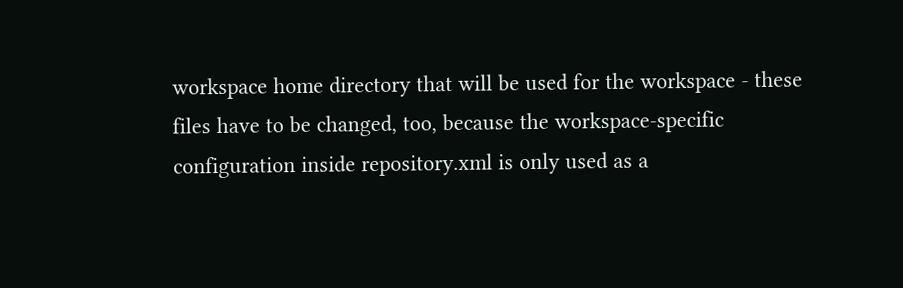workspace home directory that will be used for the workspace - these files have to be changed, too, because the workspace-specific configuration inside repository.xml is only used as a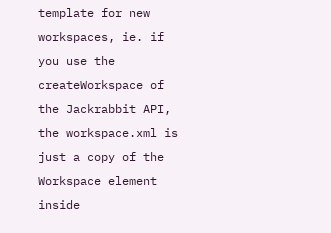template for new workspaces, ie. if you use the createWorkspace of the Jackrabbit API, the workspace.xml is just a copy of the Workspace element inside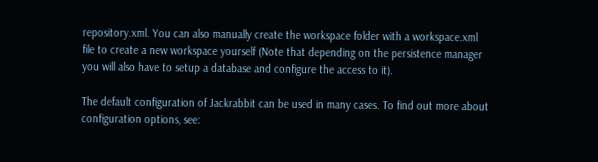repository.xml. You can also manually create the workspace folder with a workspace.xml file to create a new workspace yourself (Note that depending on the persistence manager you will also have to setup a database and configure the access to it).

The default configuration of Jackrabbit can be used in many cases. To find out more about configuration options, see: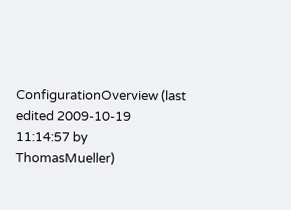ConfigurationOverview (last edited 2009-10-19 11:14:57 by ThomasMueller)